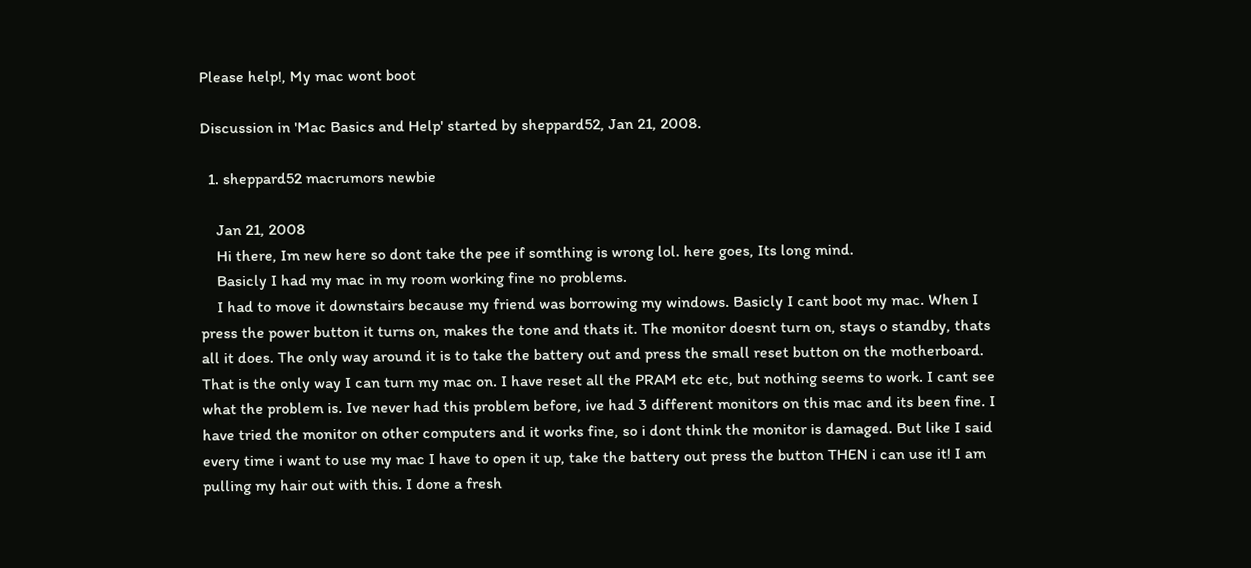Please help!, My mac wont boot

Discussion in 'Mac Basics and Help' started by sheppard52, Jan 21, 2008.

  1. sheppard52 macrumors newbie

    Jan 21, 2008
    Hi there, Im new here so dont take the pee if somthing is wrong lol. here goes, Its long mind.
    Basicly I had my mac in my room working fine no problems.
    I had to move it downstairs because my friend was borrowing my windows. Basicly I cant boot my mac. When I press the power button it turns on, makes the tone and thats it. The monitor doesnt turn on, stays o standby, thats all it does. The only way around it is to take the battery out and press the small reset button on the motherboard. That is the only way I can turn my mac on. I have reset all the PRAM etc etc, but nothing seems to work. I cant see what the problem is. Ive never had this problem before, ive had 3 different monitors on this mac and its been fine. I have tried the monitor on other computers and it works fine, so i dont think the monitor is damaged. But like I said every time i want to use my mac I have to open it up, take the battery out press the button THEN i can use it! I am pulling my hair out with this. I done a fresh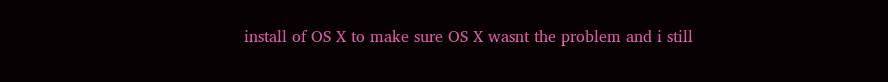install of OS X to make sure OS X wasnt the problem and i still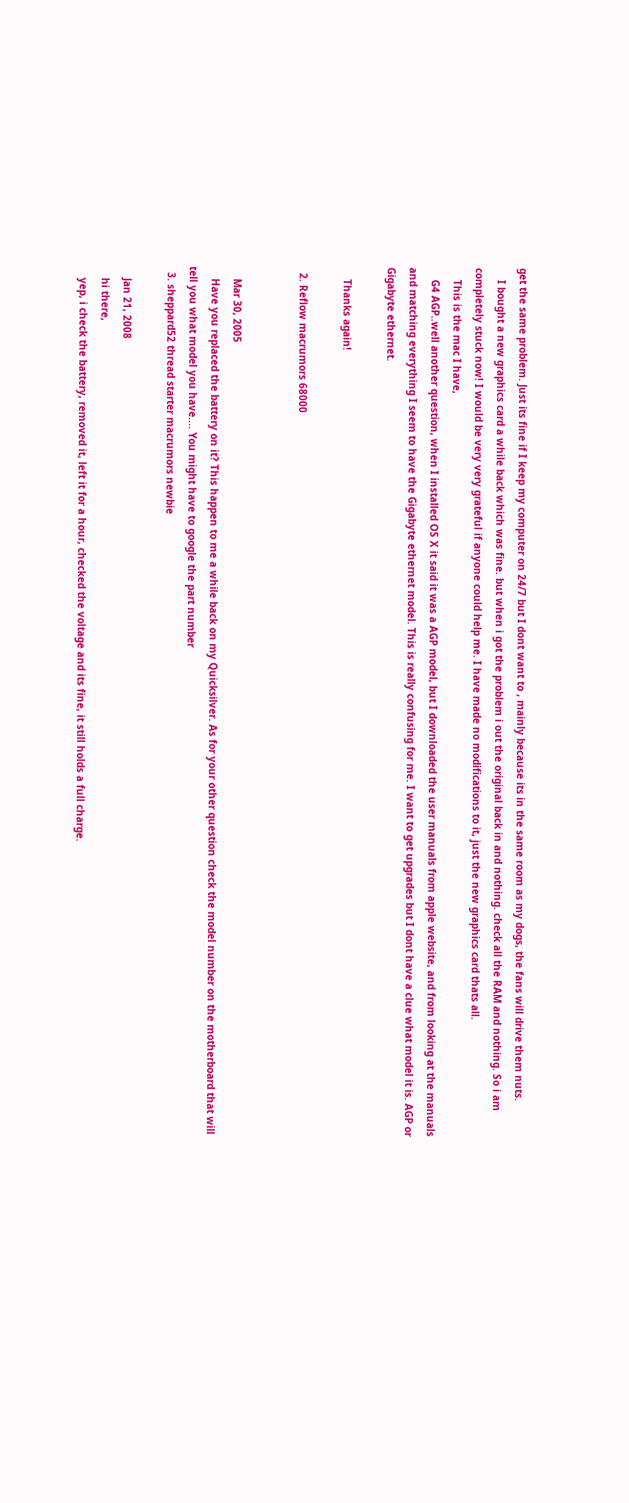get the same problem. Just its fine if I keep my computer on 24/7 but I dont want to , mainly because its in the same room as my dogs, the fans will drive them nuts.
    I bought a new graphics card a while back which was fine. but when i got the problem i out the original back in and nothing. check all the RAM and nothing. So i am completely stuck now! I would be very very grateful if anyone could help me. I have made no modifications to it, just the new graphics card thats all.
    This is the mac I have,
    G4 AGP..well another question, when I installed OS X it said it was a AGP model, but I downloaded the user manuals from apple website, and from looking at the manuals and matching everything I seem to have the Gigabyte ethernet model. This is really confusing for me. I want to get upgrades but I dont have a clue what model it is. AGP or Gigabyte ethernet.

    Thanks again!

  2. Reflow macrumors 68000


    Mar 30, 2005
    Have you replaced the battery on it? This happen to me a while back on my Quicksilver. As for your other question check the model number on the motherboard that will tell you what model you have.... You might have to google the part number
  3. sheppard52 thread starter macrumors newbie

    Jan 21, 2008
    hi there,
    yep, i check the battery, removed it, left it for a hour, checked the voltage and its fine, it still holds a full charge.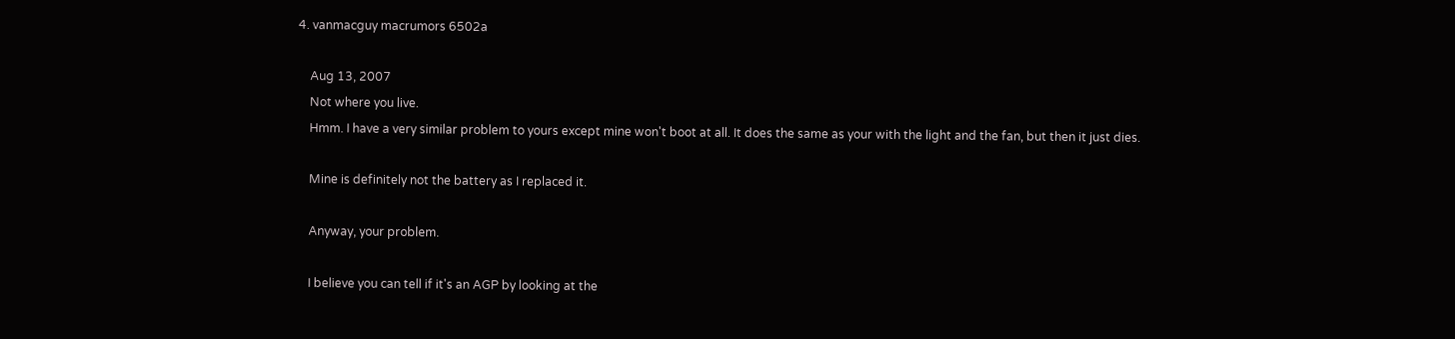4. vanmacguy macrumors 6502a

    Aug 13, 2007
    Not where you live.
    Hmm. I have a very similar problem to yours except mine won't boot at all. It does the same as your with the light and the fan, but then it just dies.

    Mine is definitely not the battery as I replaced it.

    Anyway, your problem.

    I believe you can tell if it's an AGP by looking at the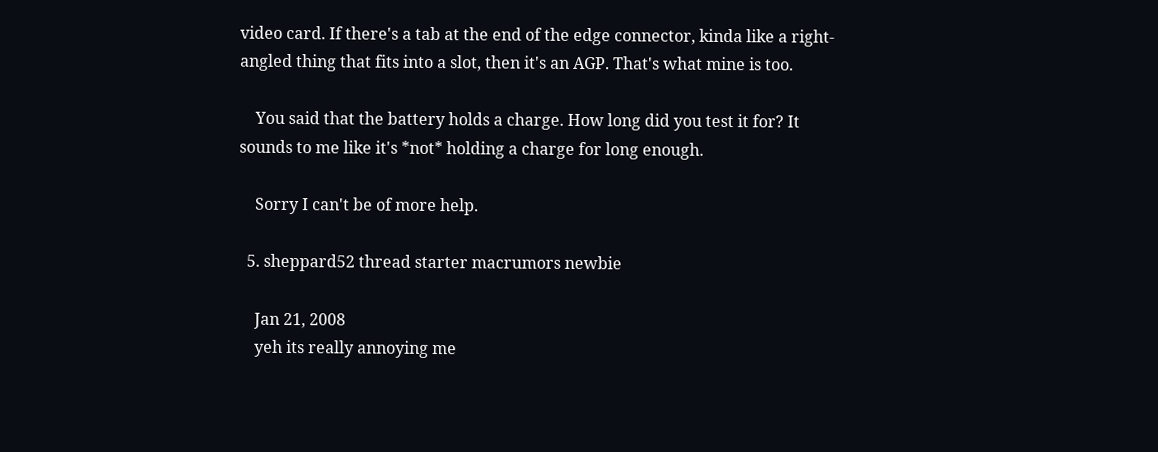video card. If there's a tab at the end of the edge connector, kinda like a right-angled thing that fits into a slot, then it's an AGP. That's what mine is too.

    You said that the battery holds a charge. How long did you test it for? It sounds to me like it's *not* holding a charge for long enough.

    Sorry I can't be of more help.

  5. sheppard52 thread starter macrumors newbie

    Jan 21, 2008
    yeh its really annoying me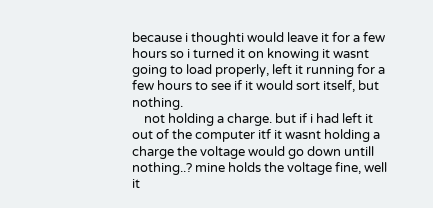because i thoughti would leave it for a few hours so i turned it on knowing it wasnt going to load properly, left it running for a few hours to see if it would sort itself, but nothing.
    not holding a charge. but if i had left it out of the computer itf it wasnt holding a charge the voltage would go down untill nothing..? mine holds the voltage fine, well it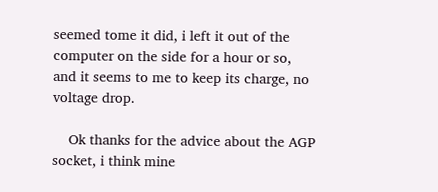seemed tome it did, i left it out of the computer on the side for a hour or so, and it seems to me to keep its charge, no voltage drop.

    Ok thanks for the advice about the AGP socket, i think mine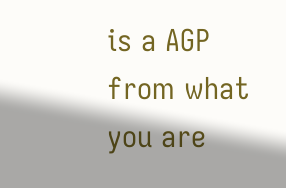is a AGP from what you are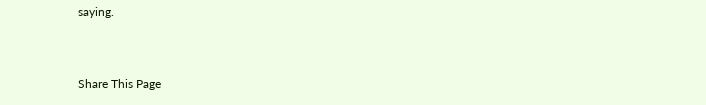saying.


Share This Page